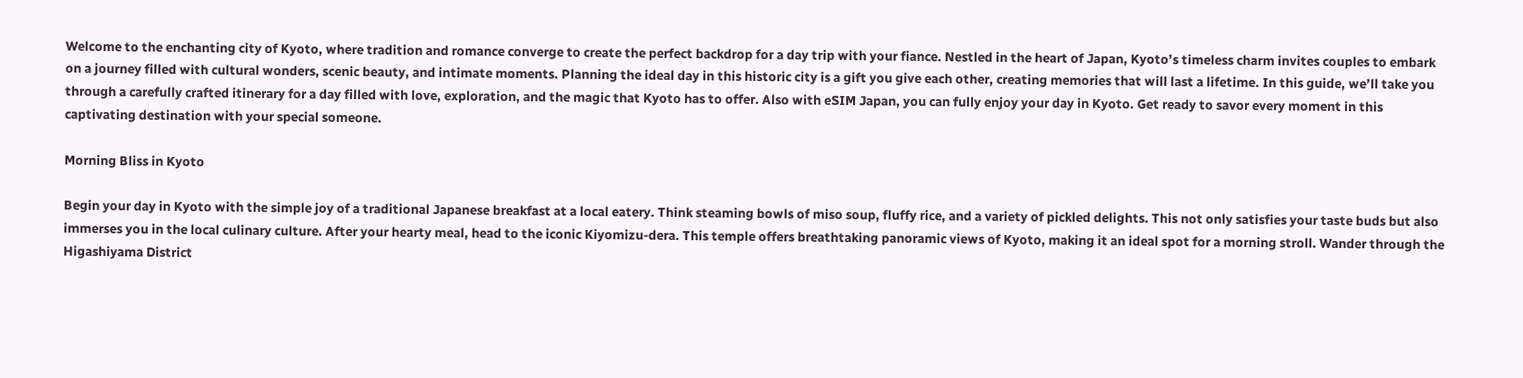Welcome to the enchanting city of Kyoto, where tradition and romance converge to create the perfect backdrop for a day trip with your fiance. Nestled in the heart of Japan, Kyoto’s timeless charm invites couples to embark on a journey filled with cultural wonders, scenic beauty, and intimate moments. Planning the ideal day in this historic city is a gift you give each other, creating memories that will last a lifetime. In this guide, we’ll take you through a carefully crafted itinerary for a day filled with love, exploration, and the magic that Kyoto has to offer. Also with eSIM Japan, you can fully enjoy your day in Kyoto. Get ready to savor every moment in this captivating destination with your special someone.

Morning Bliss in Kyoto

Begin your day in Kyoto with the simple joy of a traditional Japanese breakfast at a local eatery. Think steaming bowls of miso soup, fluffy rice, and a variety of pickled delights. This not only satisfies your taste buds but also immerses you in the local culinary culture. After your hearty meal, head to the iconic Kiyomizu-dera. This temple offers breathtaking panoramic views of Kyoto, making it an ideal spot for a morning stroll. Wander through the Higashiyama District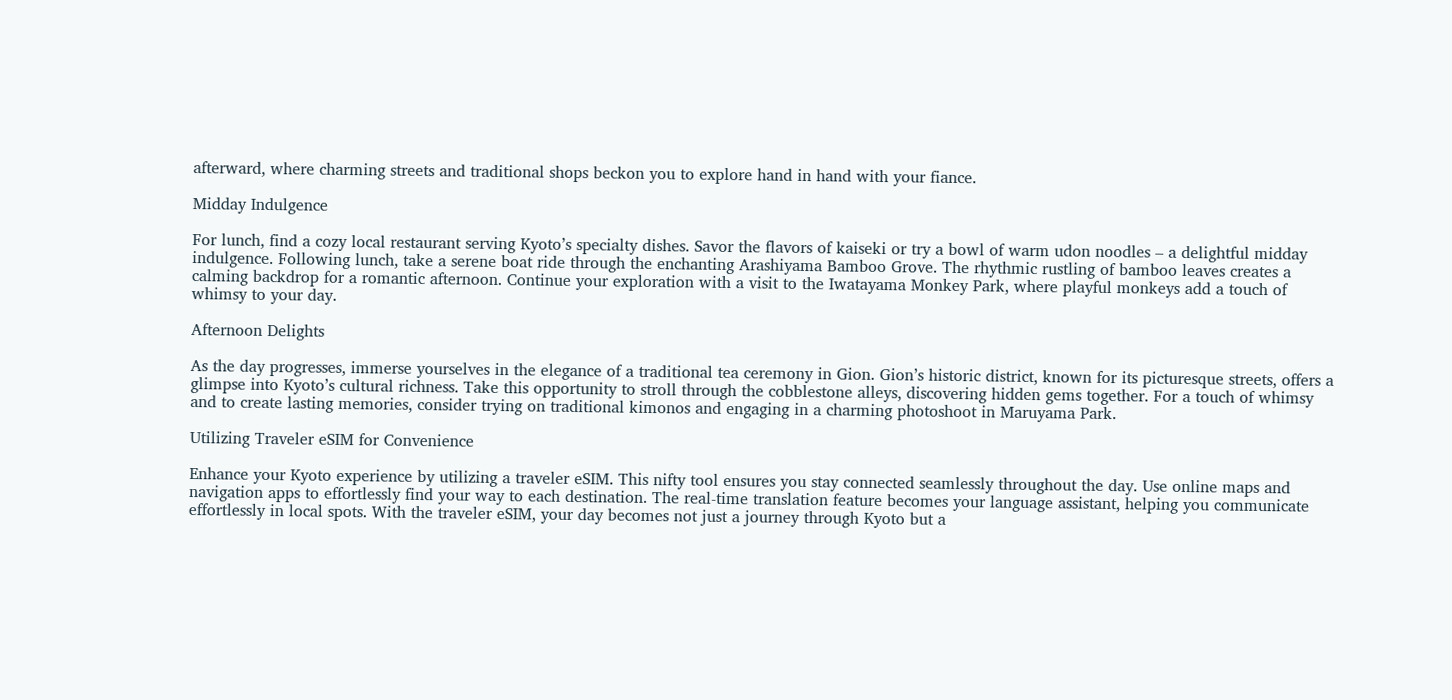afterward, where charming streets and traditional shops beckon you to explore hand in hand with your fiance.

Midday Indulgence

For lunch, find a cozy local restaurant serving Kyoto’s specialty dishes. Savor the flavors of kaiseki or try a bowl of warm udon noodles – a delightful midday indulgence. Following lunch, take a serene boat ride through the enchanting Arashiyama Bamboo Grove. The rhythmic rustling of bamboo leaves creates a calming backdrop for a romantic afternoon. Continue your exploration with a visit to the Iwatayama Monkey Park, where playful monkeys add a touch of whimsy to your day.

Afternoon Delights

As the day progresses, immerse yourselves in the elegance of a traditional tea ceremony in Gion. Gion’s historic district, known for its picturesque streets, offers a glimpse into Kyoto’s cultural richness. Take this opportunity to stroll through the cobblestone alleys, discovering hidden gems together. For a touch of whimsy and to create lasting memories, consider trying on traditional kimonos and engaging in a charming photoshoot in Maruyama Park.

Utilizing Traveler eSIM for Convenience

Enhance your Kyoto experience by utilizing a traveler eSIM. This nifty tool ensures you stay connected seamlessly throughout the day. Use online maps and navigation apps to effortlessly find your way to each destination. The real-time translation feature becomes your language assistant, helping you communicate effortlessly in local spots. With the traveler eSIM, your day becomes not just a journey through Kyoto but a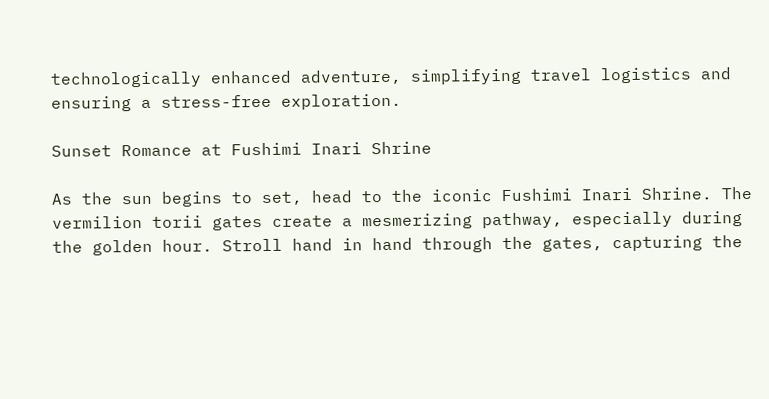technologically enhanced adventure, simplifying travel logistics and ensuring a stress-free exploration.

Sunset Romance at Fushimi Inari Shrine

As the sun begins to set, head to the iconic Fushimi Inari Shrine. The vermilion torii gates create a mesmerizing pathway, especially during the golden hour. Stroll hand in hand through the gates, capturing the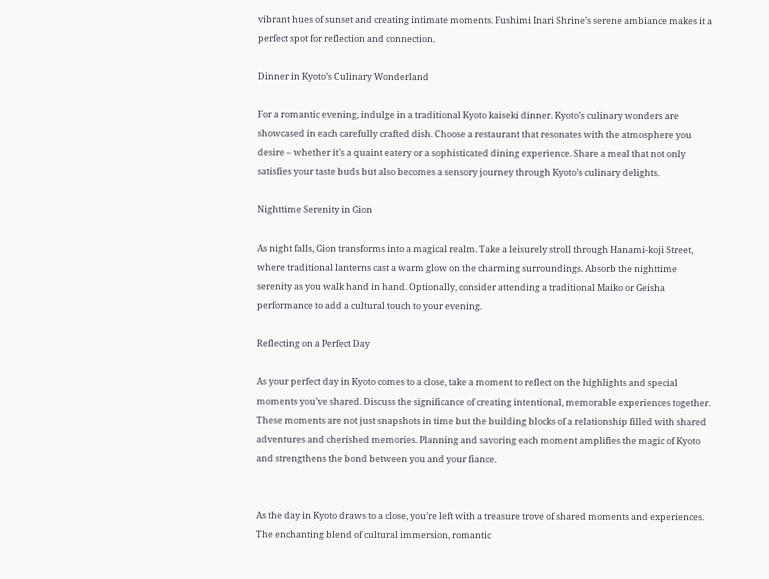vibrant hues of sunset and creating intimate moments. Fushimi Inari Shrine’s serene ambiance makes it a perfect spot for reflection and connection.

Dinner in Kyoto’s Culinary Wonderland

For a romantic evening, indulge in a traditional Kyoto kaiseki dinner. Kyoto’s culinary wonders are showcased in each carefully crafted dish. Choose a restaurant that resonates with the atmosphere you desire – whether it’s a quaint eatery or a sophisticated dining experience. Share a meal that not only satisfies your taste buds but also becomes a sensory journey through Kyoto’s culinary delights.

Nighttime Serenity in Gion

As night falls, Gion transforms into a magical realm. Take a leisurely stroll through Hanami-koji Street, where traditional lanterns cast a warm glow on the charming surroundings. Absorb the nighttime serenity as you walk hand in hand. Optionally, consider attending a traditional Maiko or Geisha performance to add a cultural touch to your evening.

Reflecting on a Perfect Day

As your perfect day in Kyoto comes to a close, take a moment to reflect on the highlights and special moments you’ve shared. Discuss the significance of creating intentional, memorable experiences together. These moments are not just snapshots in time but the building blocks of a relationship filled with shared adventures and cherished memories. Planning and savoring each moment amplifies the magic of Kyoto and strengthens the bond between you and your fiance.


As the day in Kyoto draws to a close, you’re left with a treasure trove of shared moments and experiences. The enchanting blend of cultural immersion, romantic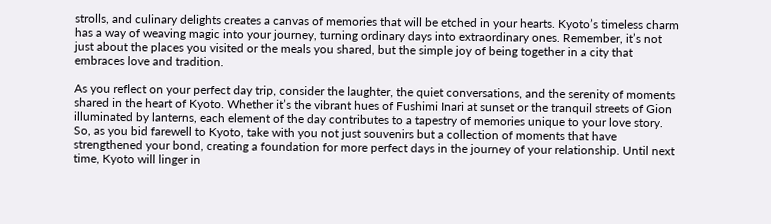strolls, and culinary delights creates a canvas of memories that will be etched in your hearts. Kyoto’s timeless charm has a way of weaving magic into your journey, turning ordinary days into extraordinary ones. Remember, it’s not just about the places you visited or the meals you shared, but the simple joy of being together in a city that embraces love and tradition.

As you reflect on your perfect day trip, consider the laughter, the quiet conversations, and the serenity of moments shared in the heart of Kyoto. Whether it’s the vibrant hues of Fushimi Inari at sunset or the tranquil streets of Gion illuminated by lanterns, each element of the day contributes to a tapestry of memories unique to your love story. So, as you bid farewell to Kyoto, take with you not just souvenirs but a collection of moments that have strengthened your bond, creating a foundation for more perfect days in the journey of your relationship. Until next time, Kyoto will linger in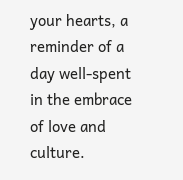your hearts, a reminder of a day well-spent in the embrace of love and culture.